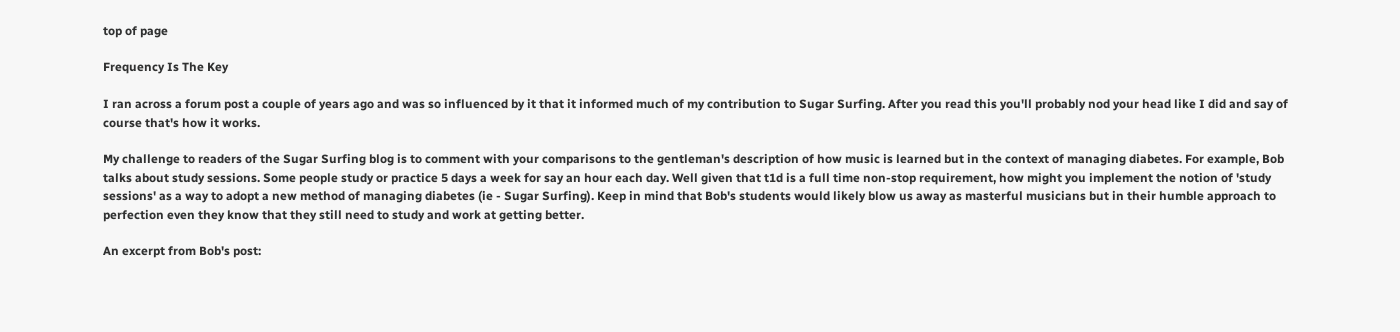top of page

Frequency Is The Key

I ran across a forum post a couple of years ago and was so influenced by it that it informed much of my contribution to Sugar Surfing. After you read this you'll probably nod your head like I did and say of course that's how it works.

My challenge to readers of the Sugar Surfing blog is to comment with your comparisons to the gentleman's description of how music is learned but in the context of managing diabetes. For example, Bob talks about study sessions. Some people study or practice 5 days a week for say an hour each day. Well given that t1d is a full time non-stop requirement, how might you implement the notion of 'study sessions' as a way to adopt a new method of managing diabetes (ie - Sugar Surfing). Keep in mind that Bob's students would likely blow us away as masterful musicians but in their humble approach to perfection even they know that they still need to study and work at getting better.

An excerpt from Bob's post: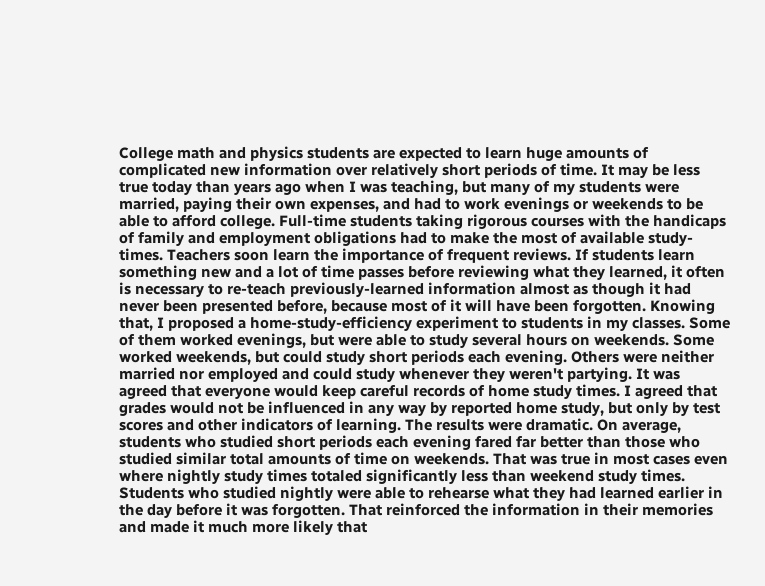College math and physics students are expected to learn huge amounts of complicated new information over relatively short periods of time. It may be less true today than years ago when I was teaching, but many of my students were married, paying their own expenses, and had to work evenings or weekends to be able to afford college. Full-time students taking rigorous courses with the handicaps of family and employment obligations had to make the most of available study-times. Teachers soon learn the importance of frequent reviews. If students learn something new and a lot of time passes before reviewing what they learned, it often is necessary to re-teach previously-learned information almost as though it had never been presented before, because most of it will have been forgotten. Knowing that, I proposed a home-study-efficiency experiment to students in my classes. Some of them worked evenings, but were able to study several hours on weekends. Some worked weekends, but could study short periods each evening. Others were neither married nor employed and could study whenever they weren't partying. It was agreed that everyone would keep careful records of home study times. I agreed that grades would not be influenced in any way by reported home study, but only by test scores and other indicators of learning. The results were dramatic. On average, students who studied short periods each evening fared far better than those who studied similar total amounts of time on weekends. That was true in most cases even where nightly study times totaled significantly less than weekend study times. Students who studied nightly were able to rehearse what they had learned earlier in the day before it was forgotten. That reinforced the information in their memories and made it much more likely that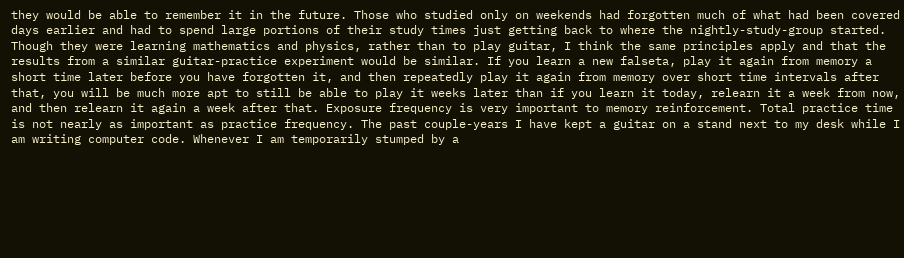they would be able to remember it in the future. Those who studied only on weekends had forgotten much of what had been covered days earlier and had to spend large portions of their study times just getting back to where the nightly-study-group started. Though they were learning mathematics and physics, rather than to play guitar, I think the same principles apply and that the results from a similar guitar-practice experiment would be similar. If you learn a new falseta, play it again from memory a short time later before you have forgotten it, and then repeatedly play it again from memory over short time intervals after that, you will be much more apt to still be able to play it weeks later than if you learn it today, relearn it a week from now, and then relearn it again a week after that. Exposure frequency is very important to memory reinforcement. Total practice time is not nearly as important as practice frequency. The past couple-years I have kept a guitar on a stand next to my desk while I am writing computer code. Whenever I am temporarily stumped by a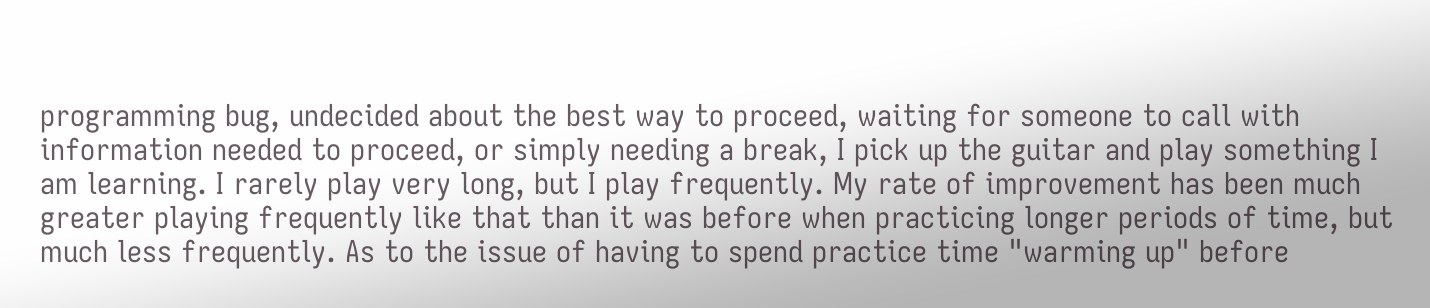programming bug, undecided about the best way to proceed, waiting for someone to call with information needed to proceed, or simply needing a break, I pick up the guitar and play something I am learning. I rarely play very long, but I play frequently. My rate of improvement has been much greater playing frequently like that than it was before when practicing longer periods of time, but much less frequently. As to the issue of having to spend practice time "warming up" before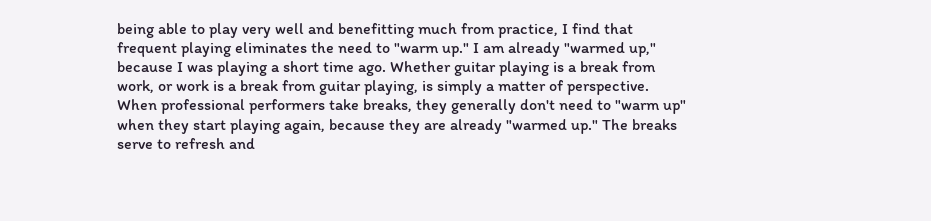being able to play very well and benefitting much from practice, I find that frequent playing eliminates the need to "warm up." I am already "warmed up," because I was playing a short time ago. Whether guitar playing is a break from work, or work is a break from guitar playing, is simply a matter of perspective. When professional performers take breaks, they generally don't need to "warm up" when they start playing again, because they are already "warmed up." The breaks serve to refresh and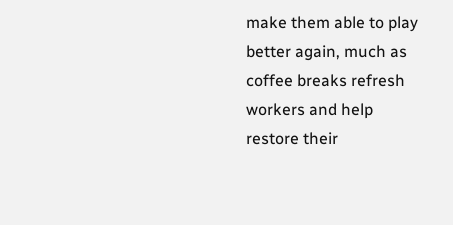make them able to play better again, much as coffee breaks refresh workers and help restore their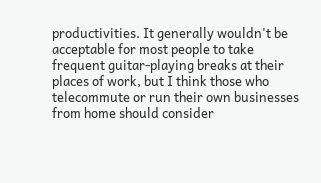productivities. It generally wouldn't be acceptable for most people to take frequent guitar-playing breaks at their places of work, but I think those who telecommute or run their own businesses from home should consider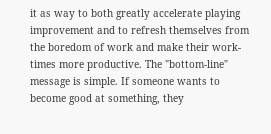it as way to both greatly accelerate playing improvement and to refresh themselves from the boredom of work and make their work-times more productive. The "bottom-line" message is simple. If someone wants to become good at something, they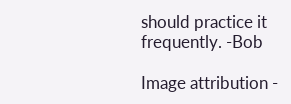should practice it frequently. -Bob

Image attribution -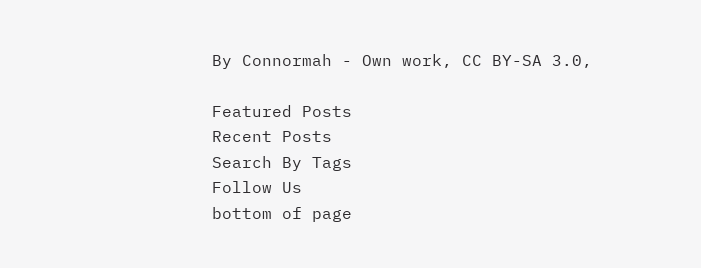By Connormah - Own work, CC BY-SA 3.0,

Featured Posts
Recent Posts
Search By Tags
Follow Us
bottom of page